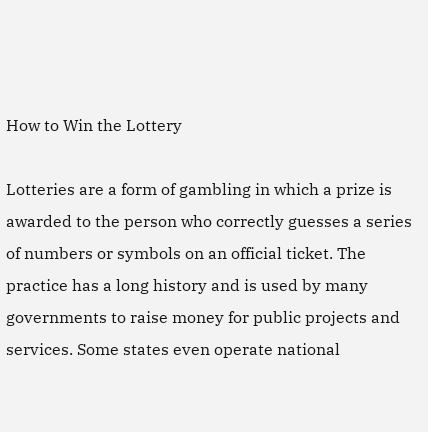How to Win the Lottery

Lotteries are a form of gambling in which a prize is awarded to the person who correctly guesses a series of numbers or symbols on an official ticket. The practice has a long history and is used by many governments to raise money for public projects and services. Some states even operate national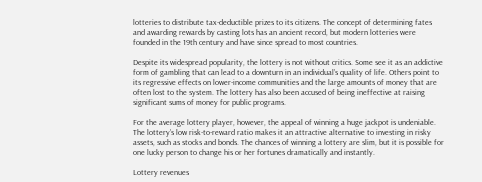lotteries to distribute tax-deductible prizes to its citizens. The concept of determining fates and awarding rewards by casting lots has an ancient record, but modern lotteries were founded in the 19th century and have since spread to most countries.

Despite its widespread popularity, the lottery is not without critics. Some see it as an addictive form of gambling that can lead to a downturn in an individual’s quality of life. Others point to its regressive effects on lower-income communities and the large amounts of money that are often lost to the system. The lottery has also been accused of being ineffective at raising significant sums of money for public programs.

For the average lottery player, however, the appeal of winning a huge jackpot is undeniable. The lottery’s low risk-to-reward ratio makes it an attractive alternative to investing in risky assets, such as stocks and bonds. The chances of winning a lottery are slim, but it is possible for one lucky person to change his or her fortunes dramatically and instantly.

Lottery revenues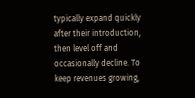typically expand quickly after their introduction, then level off and occasionally decline. To keep revenues growing,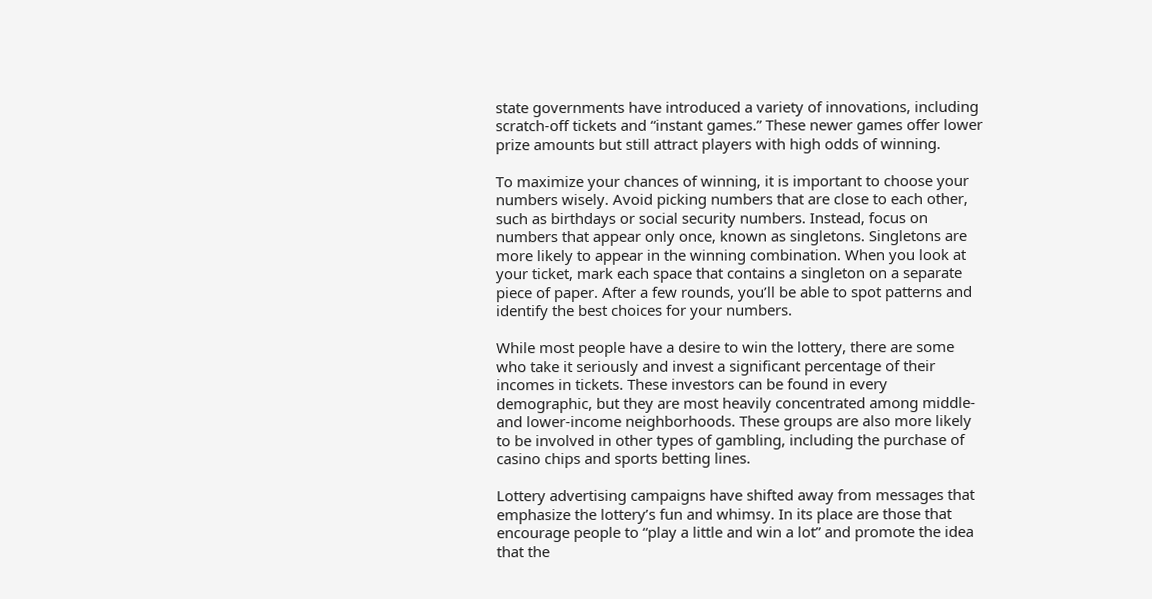state governments have introduced a variety of innovations, including scratch-off tickets and “instant games.” These newer games offer lower prize amounts but still attract players with high odds of winning.

To maximize your chances of winning, it is important to choose your numbers wisely. Avoid picking numbers that are close to each other, such as birthdays or social security numbers. Instead, focus on numbers that appear only once, known as singletons. Singletons are more likely to appear in the winning combination. When you look at your ticket, mark each space that contains a singleton on a separate piece of paper. After a few rounds, you’ll be able to spot patterns and identify the best choices for your numbers.

While most people have a desire to win the lottery, there are some who take it seriously and invest a significant percentage of their incomes in tickets. These investors can be found in every demographic, but they are most heavily concentrated among middle- and lower-income neighborhoods. These groups are also more likely to be involved in other types of gambling, including the purchase of casino chips and sports betting lines.

Lottery advertising campaigns have shifted away from messages that emphasize the lottery’s fun and whimsy. In its place are those that encourage people to “play a little and win a lot” and promote the idea that the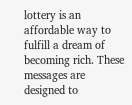lottery is an affordable way to fulfill a dream of becoming rich. These messages are designed to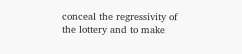conceal the regressivity of the lottery and to make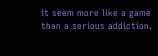it seem more like a game than a serious addiction.